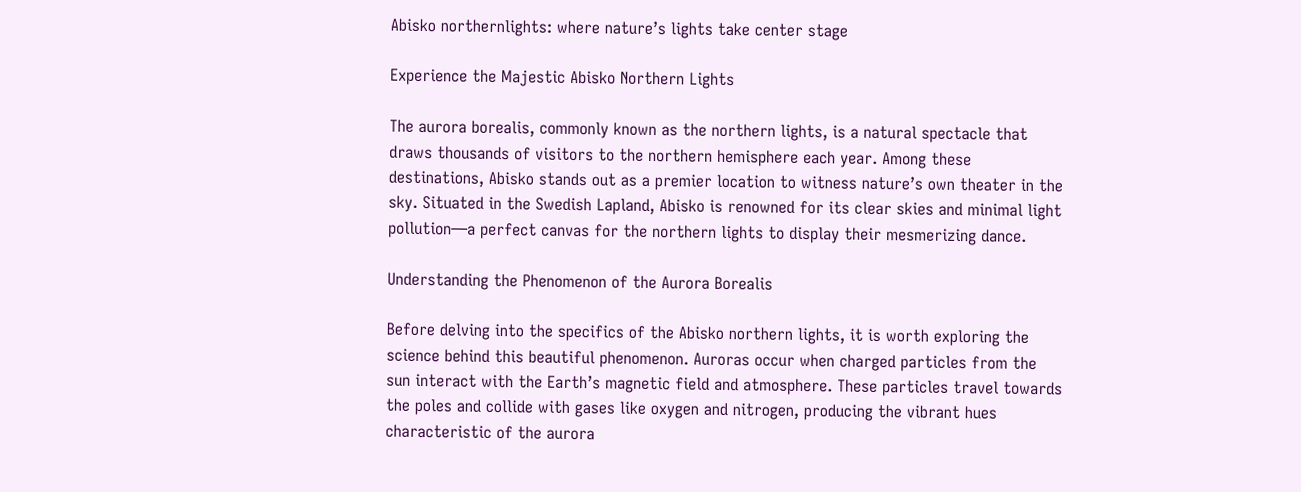Abisko northernlights: where nature’s lights take center stage

Experience the Majestic Abisko Northern Lights

The aurora borealis, commonly known as the northern lights, is a natural spectacle that draws thousands of visitors to the northern hemisphere each year. Among these destinations, Abisko stands out as a premier location to witness nature’s own theater in the sky. Situated in the Swedish Lapland, Abisko is renowned for its clear skies and minimal light pollution—a perfect canvas for the northern lights to display their mesmerizing dance.

Understanding the Phenomenon of the Aurora Borealis

Before delving into the specifics of the Abisko northern lights, it is worth exploring the science behind this beautiful phenomenon. Auroras occur when charged particles from the sun interact with the Earth’s magnetic field and atmosphere. These particles travel towards the poles and collide with gases like oxygen and nitrogen, producing the vibrant hues characteristic of the aurora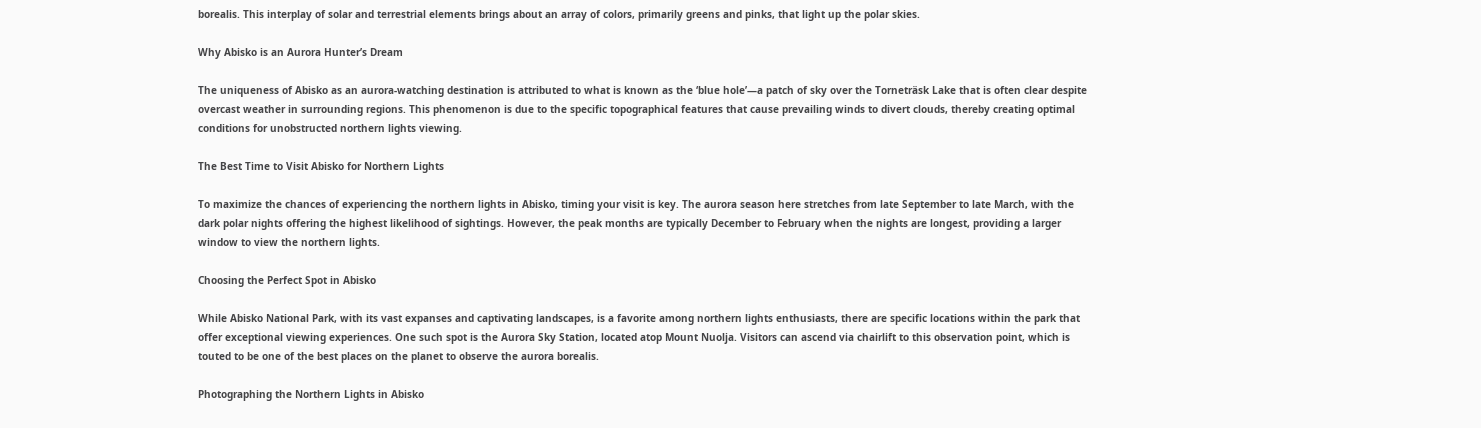borealis. This interplay of solar and terrestrial elements brings about an array of colors, primarily greens and pinks, that light up the polar skies.

Why Abisko is an Aurora Hunter’s Dream

The uniqueness of Abisko as an aurora-watching destination is attributed to what is known as the ‘blue hole’—a patch of sky over the Torneträsk Lake that is often clear despite overcast weather in surrounding regions. This phenomenon is due to the specific topographical features that cause prevailing winds to divert clouds, thereby creating optimal conditions for unobstructed northern lights viewing.

The Best Time to Visit Abisko for Northern Lights

To maximize the chances of experiencing the northern lights in Abisko, timing your visit is key. The aurora season here stretches from late September to late March, with the dark polar nights offering the highest likelihood of sightings. However, the peak months are typically December to February when the nights are longest, providing a larger window to view the northern lights.

Choosing the Perfect Spot in Abisko

While Abisko National Park, with its vast expanses and captivating landscapes, is a favorite among northern lights enthusiasts, there are specific locations within the park that offer exceptional viewing experiences. One such spot is the Aurora Sky Station, located atop Mount Nuolja. Visitors can ascend via chairlift to this observation point, which is touted to be one of the best places on the planet to observe the aurora borealis.

Photographing the Northern Lights in Abisko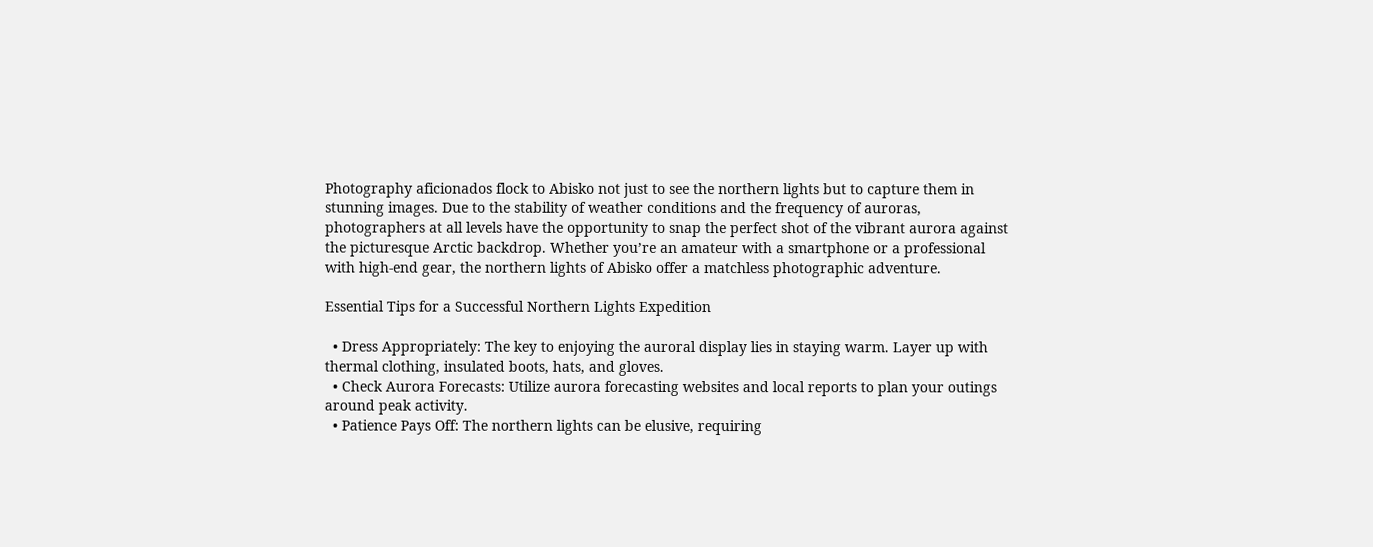Photography aficionados flock to Abisko not just to see the northern lights but to capture them in stunning images. Due to the stability of weather conditions and the frequency of auroras, photographers at all levels have the opportunity to snap the perfect shot of the vibrant aurora against the picturesque Arctic backdrop. Whether you’re an amateur with a smartphone or a professional with high-end gear, the northern lights of Abisko offer a matchless photographic adventure.

Essential Tips for a Successful Northern Lights Expedition

  • Dress Appropriately: The key to enjoying the auroral display lies in staying warm. Layer up with thermal clothing, insulated boots, hats, and gloves.
  • Check Aurora Forecasts: Utilize aurora forecasting websites and local reports to plan your outings around peak activity.
  • Patience Pays Off: The northern lights can be elusive, requiring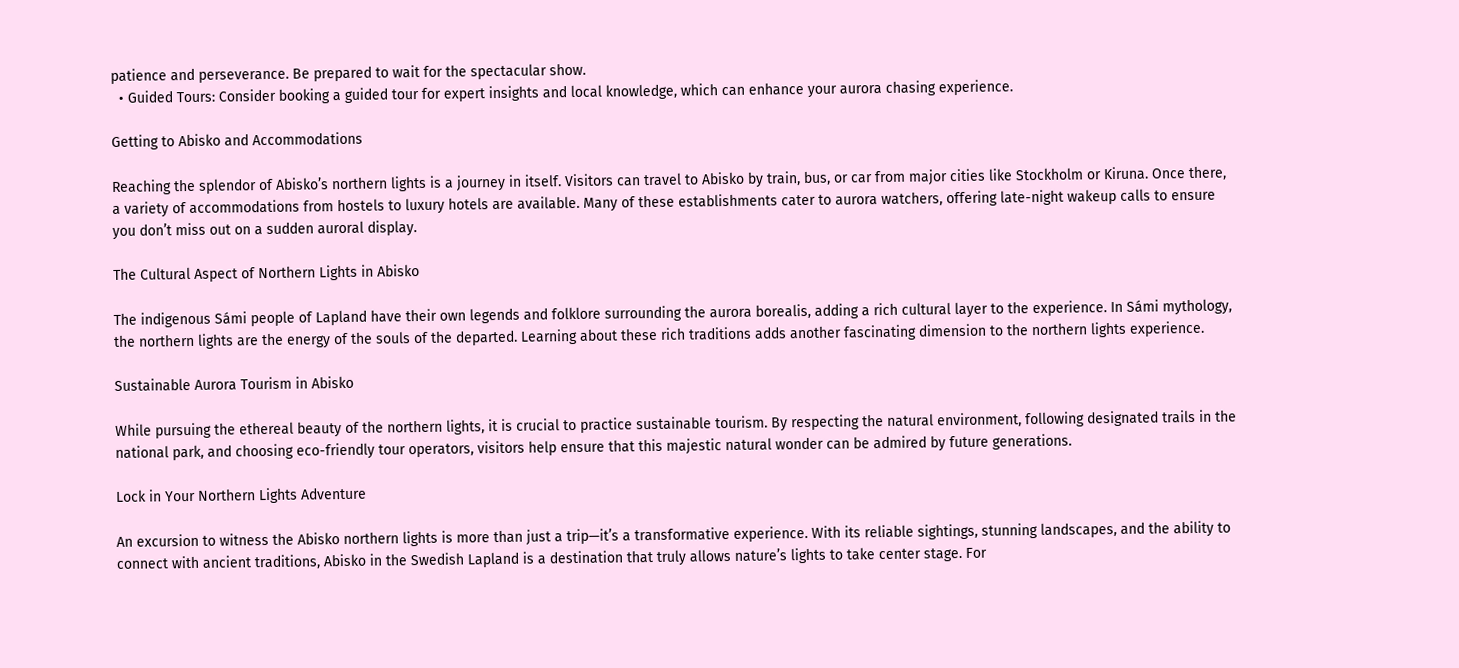patience and perseverance. Be prepared to wait for the spectacular show.
  • Guided Tours: Consider booking a guided tour for expert insights and local knowledge, which can enhance your aurora chasing experience.

Getting to Abisko and Accommodations

Reaching the splendor of Abisko’s northern lights is a journey in itself. Visitors can travel to Abisko by train, bus, or car from major cities like Stockholm or Kiruna. Once there, a variety of accommodations from hostels to luxury hotels are available. Many of these establishments cater to aurora watchers, offering late-night wakeup calls to ensure you don’t miss out on a sudden auroral display.

The Cultural Aspect of Northern Lights in Abisko

The indigenous Sámi people of Lapland have their own legends and folklore surrounding the aurora borealis, adding a rich cultural layer to the experience. In Sámi mythology, the northern lights are the energy of the souls of the departed. Learning about these rich traditions adds another fascinating dimension to the northern lights experience.

Sustainable Aurora Tourism in Abisko

While pursuing the ethereal beauty of the northern lights, it is crucial to practice sustainable tourism. By respecting the natural environment, following designated trails in the national park, and choosing eco-friendly tour operators, visitors help ensure that this majestic natural wonder can be admired by future generations.

Lock in Your Northern Lights Adventure

An excursion to witness the Abisko northern lights is more than just a trip—it’s a transformative experience. With its reliable sightings, stunning landscapes, and the ability to connect with ancient traditions, Abisko in the Swedish Lapland is a destination that truly allows nature’s lights to take center stage. For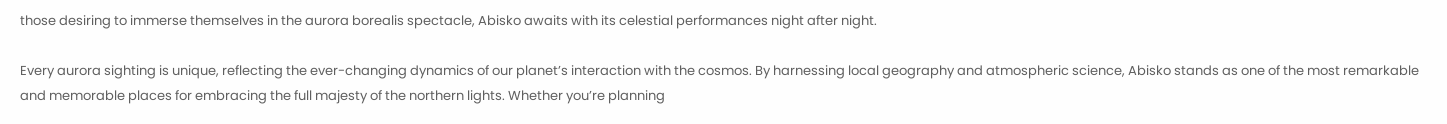those desiring to immerse themselves in the aurora borealis spectacle, Abisko awaits with its celestial performances night after night.

Every aurora sighting is unique, reflecting the ever-changing dynamics of our planet’s interaction with the cosmos. By harnessing local geography and atmospheric science, Abisko stands as one of the most remarkable and memorable places for embracing the full majesty of the northern lights. Whether you’re planning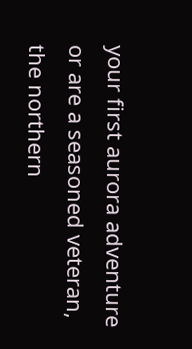your first aurora adventure or are a seasoned veteran, the northern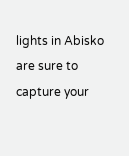lights in Abisko are sure to capture your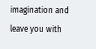imagination and leave you with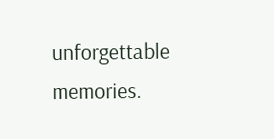unforgettable memories.